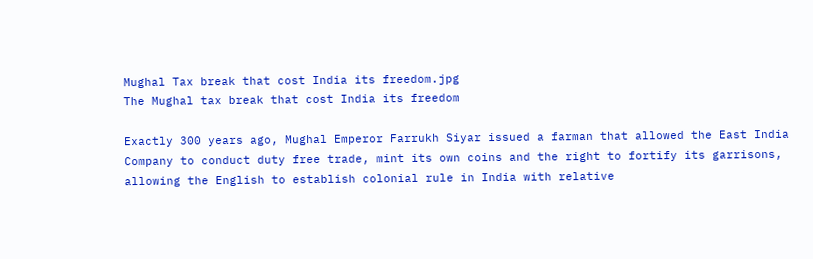Mughal Tax break that cost India its freedom.jpg
The Mughal tax break that cost India its freedom

Exactly 300 years ago, Mughal Emperor Farrukh Siyar issued a farman that allowed the East India Company to conduct duty free trade, mint its own coins and the right to fortify its garrisons, allowing the English to establish colonial rule in India with relative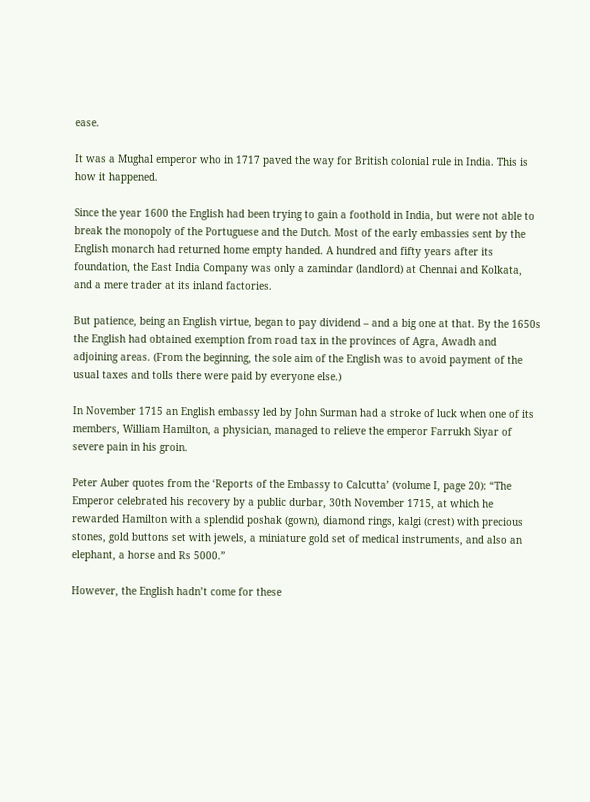ease.

It was a Mughal emperor who in 1717 paved the way for British colonial rule in India. This is how it happened.

Since the year 1600 the English had been trying to gain a foothold in India, but were not able to break the monopoly of the Portuguese and the Dutch. Most of the early embassies sent by the English monarch had returned home empty handed. A hundred and fifty years after its foundation, the East India Company was only a zamindar (landlord) at Chennai and Kolkata, and a mere trader at its inland factories.

But patience, being an English virtue, began to pay dividend – and a big one at that. By the 1650s the English had obtained exemption from road tax in the provinces of Agra, Awadh and adjoining areas. (From the beginning, the sole aim of the English was to avoid payment of the usual taxes and tolls there were paid by everyone else.)

In November 1715 an English embassy led by John Surman had a stroke of luck when one of its members, William Hamilton, a physician, managed to relieve the emperor Farrukh Siyar of severe pain in his groin.

Peter Auber quotes from the ‘Reports of the Embassy to Calcutta’ (volume I, page 20): “The Emperor celebrated his recovery by a public durbar, 30th November 1715, at which he rewarded Hamilton with a splendid poshak (gown), diamond rings, kalgi (crest) with precious stones, gold buttons set with jewels, a miniature gold set of medical instruments, and also an elephant, a horse and Rs 5000.”

However, the English hadn’t come for these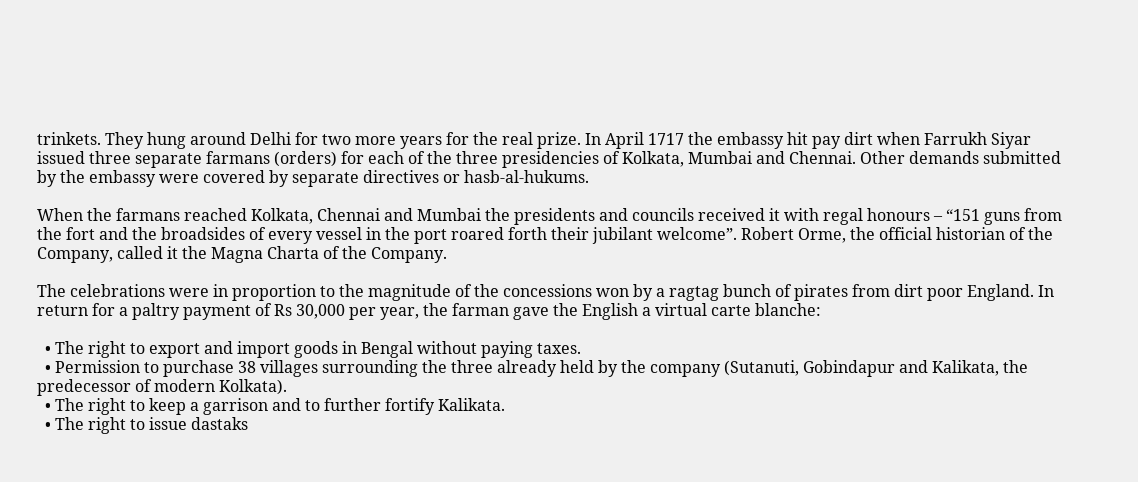trinkets. They hung around Delhi for two more years for the real prize. In April 1717 the embassy hit pay dirt when Farrukh Siyar issued three separate farmans (orders) for each of the three presidencies of Kolkata, Mumbai and Chennai. Other demands submitted by the embassy were covered by separate directives or hasb-al-hukums.

When the farmans reached Kolkata, Chennai and Mumbai the presidents and councils received it with regal honours – “151 guns from the fort and the broadsides of every vessel in the port roared forth their jubilant welcome”. Robert Orme, the official historian of the Company, called it the Magna Charta of the Company.

The celebrations were in proportion to the magnitude of the concessions won by a ragtag bunch of pirates from dirt poor England. In return for a paltry payment of Rs 30,000 per year, the farman gave the English a virtual carte blanche:

  • The right to export and import goods in Bengal without paying taxes.
  • Permission to purchase 38 villages surrounding the three already held by the company (Sutanuti, Gobindapur and Kalikata, the predecessor of modern Kolkata).
  • The right to keep a garrison and to further fortify Kalikata.
  • The right to issue dastaks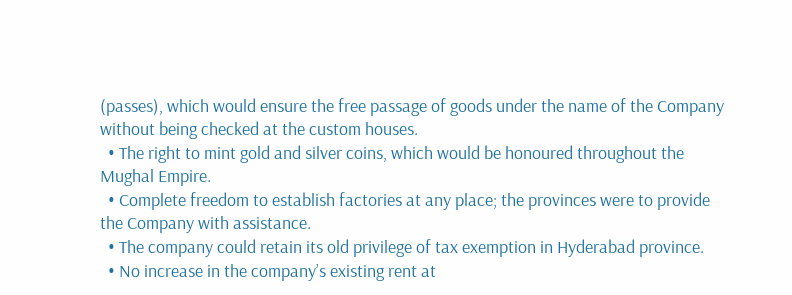(passes), which would ensure the free passage of goods under the name of the Company without being checked at the custom houses.
  • The right to mint gold and silver coins, which would be honoured throughout the Mughal Empire.
  • Complete freedom to establish factories at any place; the provinces were to provide the Company with assistance.
  • The company could retain its old privilege of tax exemption in Hyderabad province.
  • No increase in the company’s existing rent at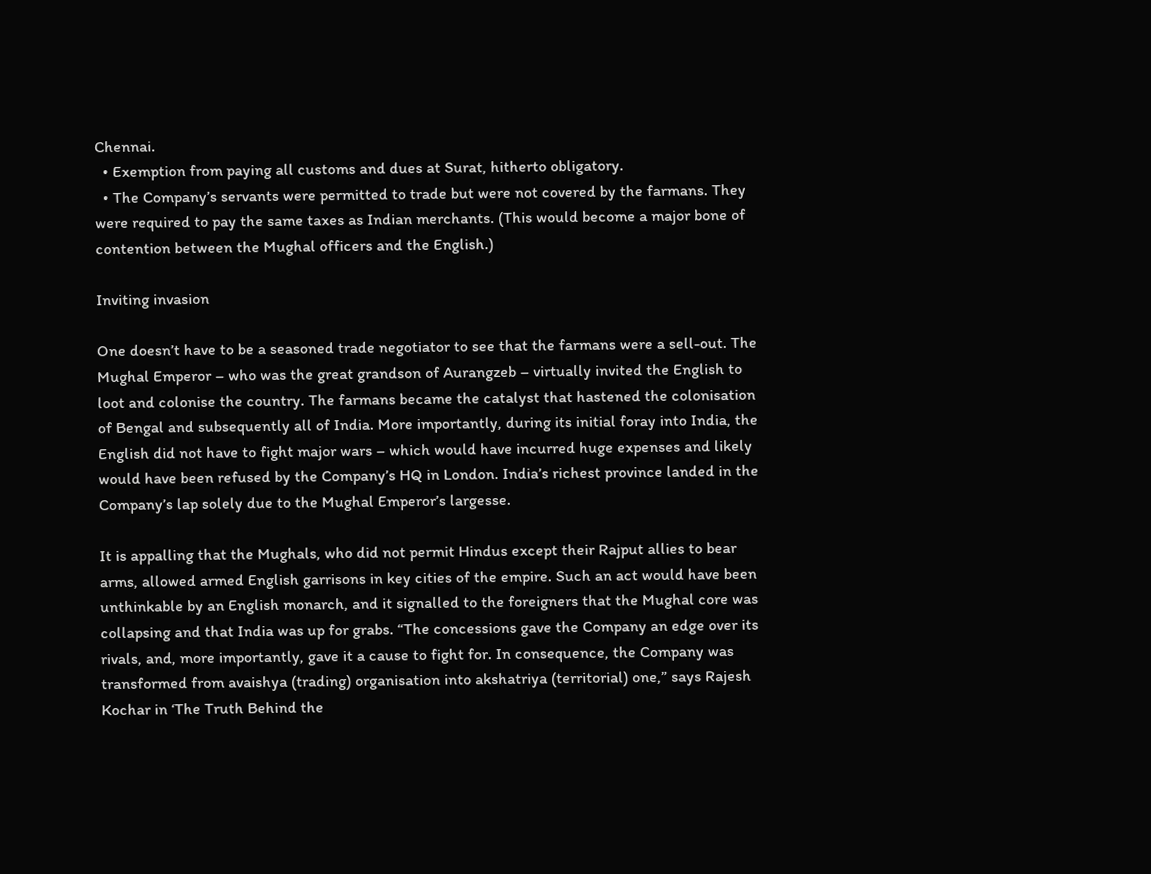Chennai.
  • Exemption from paying all customs and dues at Surat, hitherto obligatory.
  • The Company’s servants were permitted to trade but were not covered by the farmans. They were required to pay the same taxes as Indian merchants. (This would become a major bone of contention between the Mughal officers and the English.)

Inviting invasion

One doesn’t have to be a seasoned trade negotiator to see that the farmans were a sell-out. The Mughal Emperor – who was the great grandson of Aurangzeb – virtually invited the English to loot and colonise the country. The farmans became the catalyst that hastened the colonisation of Bengal and subsequently all of India. More importantly, during its initial foray into India, the English did not have to fight major wars – which would have incurred huge expenses and likely would have been refused by the Company’s HQ in London. India’s richest province landed in the Company’s lap solely due to the Mughal Emperor’s largesse.

It is appalling that the Mughals, who did not permit Hindus except their Rajput allies to bear arms, allowed armed English garrisons in key cities of the empire. Such an act would have been unthinkable by an English monarch, and it signalled to the foreigners that the Mughal core was collapsing and that India was up for grabs. “The concessions gave the Company an edge over its rivals, and, more importantly, gave it a cause to fight for. In consequence, the Company was transformed from avaishya (trading) organisation into akshatriya (territorial) one,” says Rajesh Kochar in ‘The Truth Behind the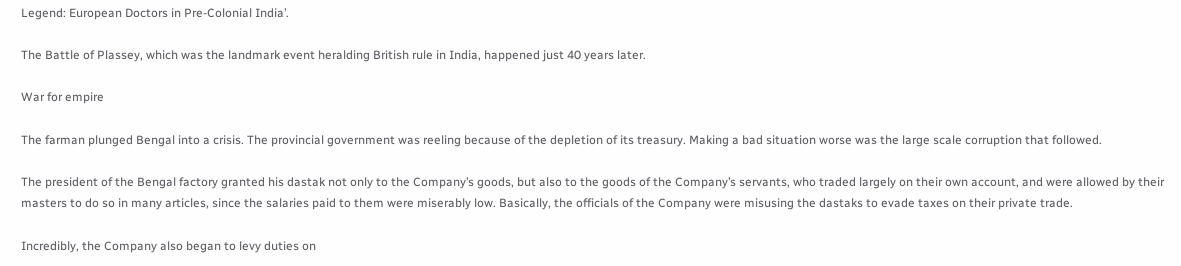Legend: European Doctors in Pre-Colonial India’.

The Battle of Plassey, which was the landmark event heralding British rule in India, happened just 40 years later.

War for empire

The farman plunged Bengal into a crisis. The provincial government was reeling because of the depletion of its treasury. Making a bad situation worse was the large scale corruption that followed.

The president of the Bengal factory granted his dastak not only to the Company’s goods, but also to the goods of the Company’s servants, who traded largely on their own account, and were allowed by their masters to do so in many articles, since the salaries paid to them were miserably low. Basically, the officials of the Company were misusing the dastaks to evade taxes on their private trade.

Incredibly, the Company also began to levy duties on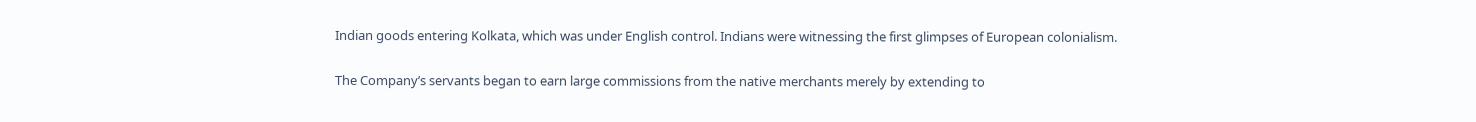Indian goods entering Kolkata, which was under English control. Indians were witnessing the first glimpses of European colonialism.

The Company’s servants began to earn large commissions from the native merchants merely by extending to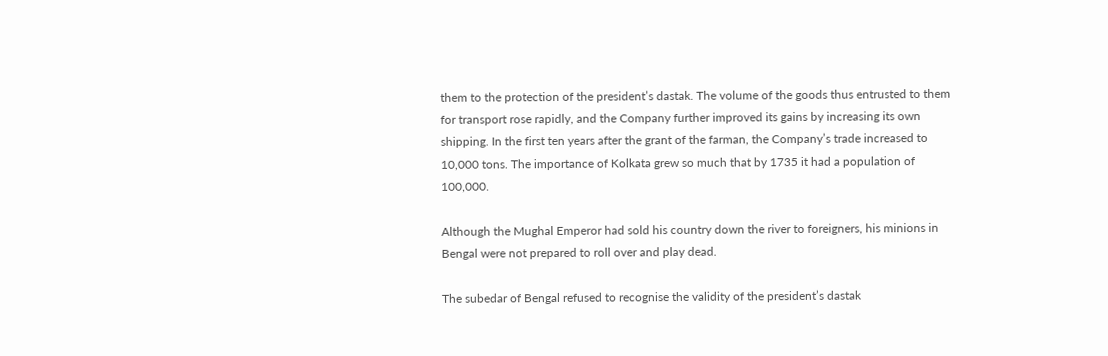them to the protection of the president’s dastak. The volume of the goods thus entrusted to them for transport rose rapidly, and the Company further improved its gains by increasing its own shipping. In the first ten years after the grant of the farman, the Company’s trade increased to 10,000 tons. The importance of Kolkata grew so much that by 1735 it had a population of 100,000.

Although the Mughal Emperor had sold his country down the river to foreigners, his minions in Bengal were not prepared to roll over and play dead.

The subedar of Bengal refused to recognise the validity of the president’s dastak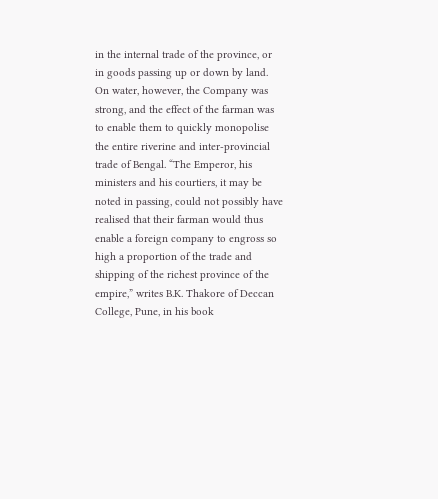in the internal trade of the province, or in goods passing up or down by land. On water, however, the Company was strong, and the effect of the farman was to enable them to quickly monopolise the entire riverine and inter-provincial trade of Bengal. “The Emperor, his ministers and his courtiers, it may be noted in passing, could not possibly have realised that their farman would thus enable a foreign company to engross so high a proportion of the trade and shipping of the richest province of the empire,” writes B.K. Thakore of Deccan College, Pune, in his book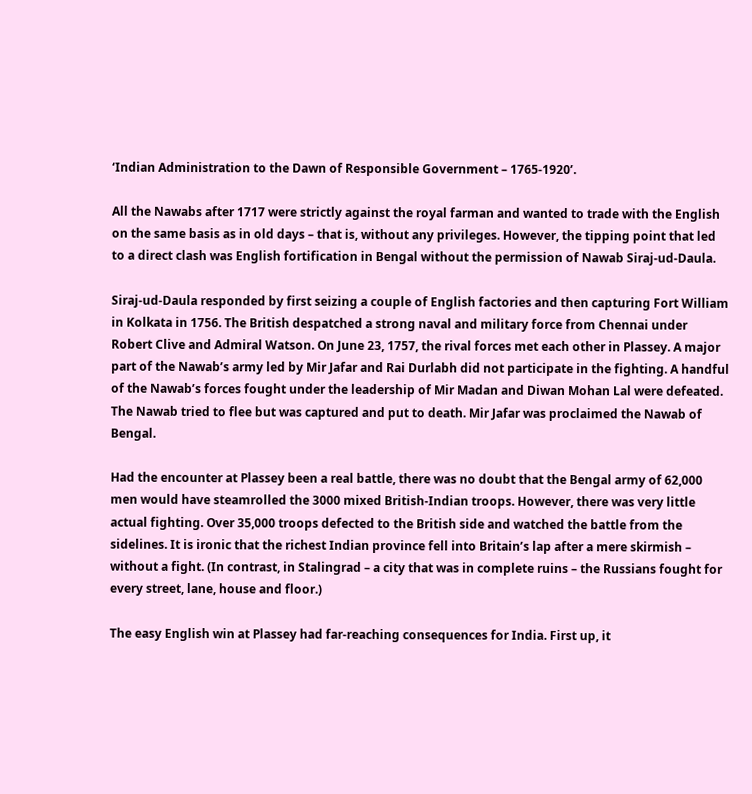‘Indian Administration to the Dawn of Responsible Government – 1765-1920’.

All the Nawabs after 1717 were strictly against the royal farman and wanted to trade with the English on the same basis as in old days – that is, without any privileges. However, the tipping point that led to a direct clash was English fortification in Bengal without the permission of Nawab Siraj-ud-Daula.

Siraj-ud-Daula responded by first seizing a couple of English factories and then capturing Fort William in Kolkata in 1756. The British despatched a strong naval and military force from Chennai under Robert Clive and Admiral Watson. On June 23, 1757, the rival forces met each other in Plassey. A major part of the Nawab’s army led by Mir Jafar and Rai Durlabh did not participate in the fighting. A handful of the Nawab’s forces fought under the leadership of Mir Madan and Diwan Mohan Lal were defeated. The Nawab tried to flee but was captured and put to death. Mir Jafar was proclaimed the Nawab of Bengal.

Had the encounter at Plassey been a real battle, there was no doubt that the Bengal army of 62,000 men would have steamrolled the 3000 mixed British-Indian troops. However, there was very little actual fighting. Over 35,000 troops defected to the British side and watched the battle from the sidelines. It is ironic that the richest Indian province fell into Britain’s lap after a mere skirmish – without a fight. (In contrast, in Stalingrad – a city that was in complete ruins – the Russians fought for every street, lane, house and floor.)

The easy English win at Plassey had far-reaching consequences for India. First up, it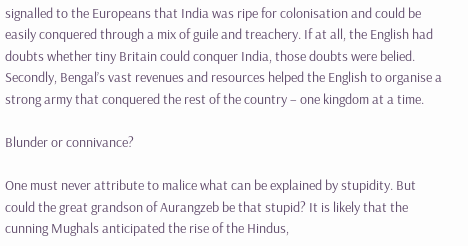signalled to the Europeans that India was ripe for colonisation and could be easily conquered through a mix of guile and treachery. If at all, the English had doubts whether tiny Britain could conquer India, those doubts were belied. Secondly, Bengal’s vast revenues and resources helped the English to organise a strong army that conquered the rest of the country – one kingdom at a time.

Blunder or connivance?

One must never attribute to malice what can be explained by stupidity. But could the great grandson of Aurangzeb be that stupid? It is likely that the cunning Mughals anticipated the rise of the Hindus,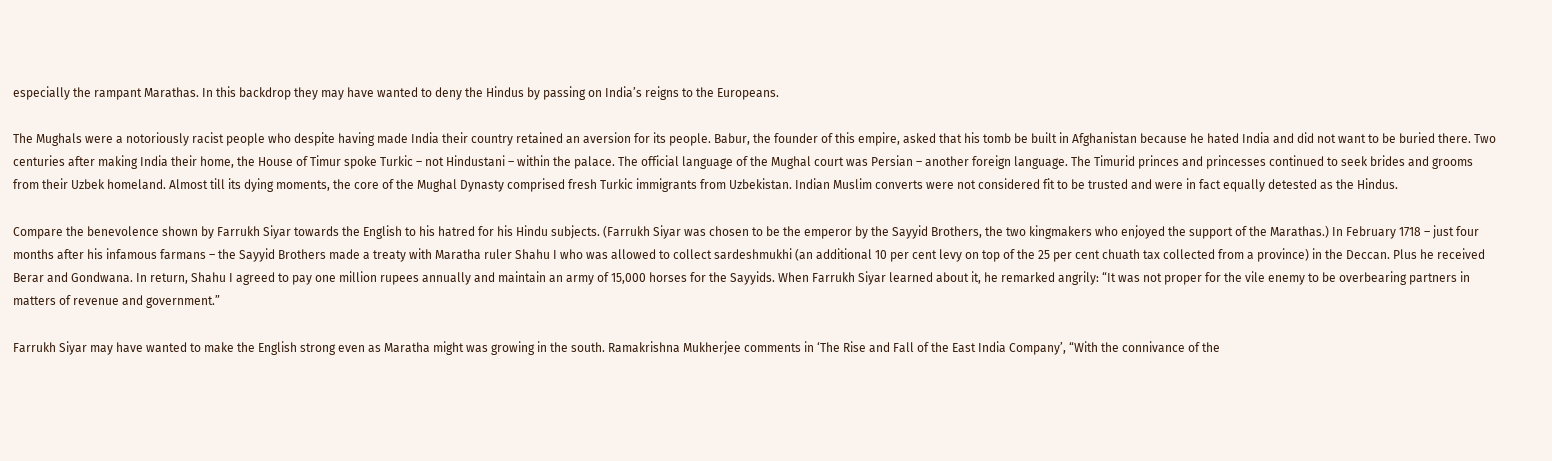especially the rampant Marathas. In this backdrop they may have wanted to deny the Hindus by passing on India’s reigns to the Europeans.

The Mughals were a notoriously racist people who despite having made India their country retained an aversion for its people. Babur, the founder of this empire, asked that his tomb be built in Afghanistan because he hated India and did not want to be buried there. Two centuries after making India their home, the House of Timur spoke Turkic – not Hindustani – within the palace. The official language of the Mughal court was Persian – another foreign language. The Timurid princes and princesses continued to seek brides and grooms from their Uzbek homeland. Almost till its dying moments, the core of the Mughal Dynasty comprised fresh Turkic immigrants from Uzbekistan. Indian Muslim converts were not considered fit to be trusted and were in fact equally detested as the Hindus.

Compare the benevolence shown by Farrukh Siyar towards the English to his hatred for his Hindu subjects. (Farrukh Siyar was chosen to be the emperor by the Sayyid Brothers, the two kingmakers who enjoyed the support of the Marathas.) In February 1718 – just four months after his infamous farmans – the Sayyid Brothers made a treaty with Maratha ruler Shahu I who was allowed to collect sardeshmukhi (an additional 10 per cent levy on top of the 25 per cent chuath tax collected from a province) in the Deccan. Plus he received Berar and Gondwana. In return, Shahu I agreed to pay one million rupees annually and maintain an army of 15,000 horses for the Sayyids. When Farrukh Siyar learned about it, he remarked angrily: “It was not proper for the vile enemy to be overbearing partners in matters of revenue and government.”

Farrukh Siyar may have wanted to make the English strong even as Maratha might was growing in the south. Ramakrishna Mukherjee comments in ‘The Rise and Fall of the East India Company’, “With the connivance of the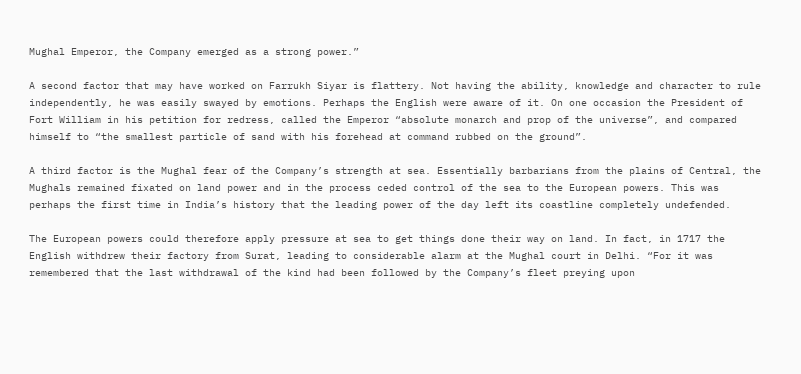Mughal Emperor, the Company emerged as a strong power.”

A second factor that may have worked on Farrukh Siyar is flattery. Not having the ability, knowledge and character to rule independently, he was easily swayed by emotions. Perhaps the English were aware of it. On one occasion the President of Fort William in his petition for redress, called the Emperor “absolute monarch and prop of the universe”, and compared himself to “the smallest particle of sand with his forehead at command rubbed on the ground”.

A third factor is the Mughal fear of the Company’s strength at sea. Essentially barbarians from the plains of Central, the Mughals remained fixated on land power and in the process ceded control of the sea to the European powers. This was perhaps the first time in India’s history that the leading power of the day left its coastline completely undefended.

The European powers could therefore apply pressure at sea to get things done their way on land. In fact, in 1717 the English withdrew their factory from Surat, leading to considerable alarm at the Mughal court in Delhi. “For it was remembered that the last withdrawal of the kind had been followed by the Company’s fleet preying upon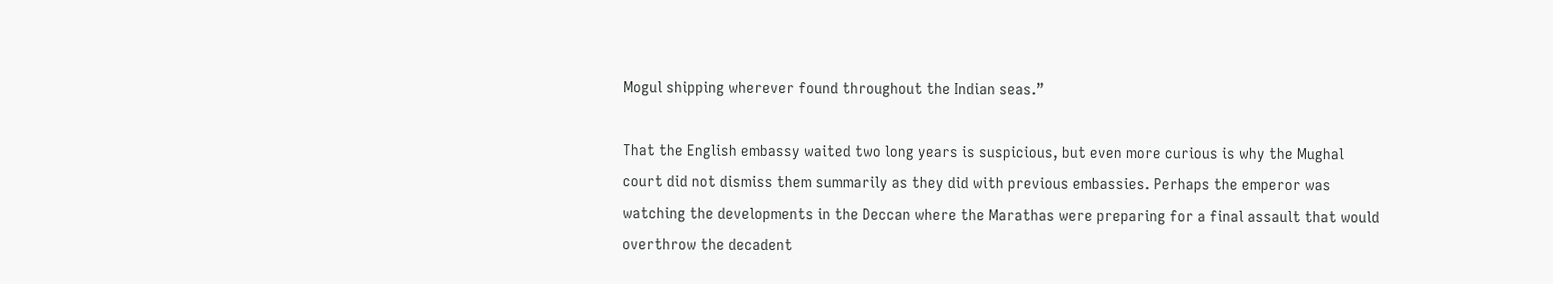Mogul shipping wherever found throughout the Indian seas.”

That the English embassy waited two long years is suspicious, but even more curious is why the Mughal court did not dismiss them summarily as they did with previous embassies. Perhaps the emperor was watching the developments in the Deccan where the Marathas were preparing for a final assault that would overthrow the decadent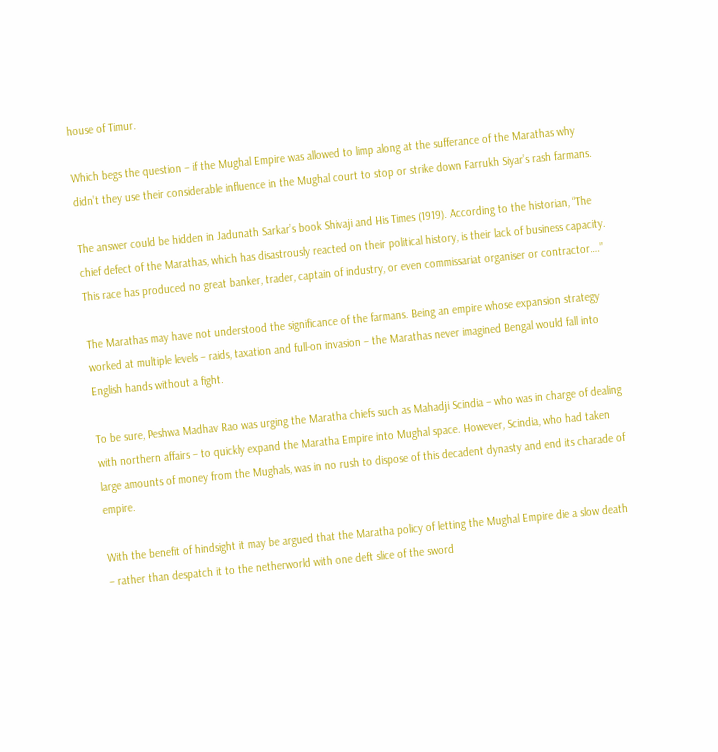house of Timur.

Which begs the question – if the Mughal Empire was allowed to limp along at the sufferance of the Marathas why didn’t they use their considerable influence in the Mughal court to stop or strike down Farrukh Siyar’s rash farmans.

The answer could be hidden in Jadunath Sarkar’s book Shivaji and His Times (1919). According to the historian, “The chief defect of the Marathas, which has disastrously reacted on their political history, is their lack of business capacity. This race has produced no great banker, trader, captain of industry, or even commissariat organiser or contractor….”

The Marathas may have not understood the significance of the farmans. Being an empire whose expansion strategy worked at multiple levels – raids, taxation and full-on invasion – the Marathas never imagined Bengal would fall into English hands without a fight.

To be sure, Peshwa Madhav Rao was urging the Maratha chiefs such as Mahadji Scindia – who was in charge of dealing with northern affairs – to quickly expand the Maratha Empire into Mughal space. However, Scindia, who had taken large amounts of money from the Mughals, was in no rush to dispose of this decadent dynasty and end its charade of empire.

With the benefit of hindsight it may be argued that the Maratha policy of letting the Mughal Empire die a slow death – rather than despatch it to the netherworld with one deft slice of the sword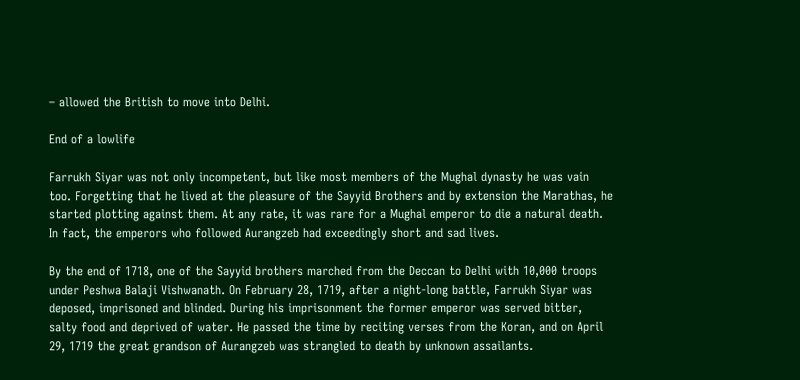– allowed the British to move into Delhi.

End of a lowlife

Farrukh Siyar was not only incompetent, but like most members of the Mughal dynasty he was vain too. Forgetting that he lived at the pleasure of the Sayyid Brothers and by extension the Marathas, he started plotting against them. At any rate, it was rare for a Mughal emperor to die a natural death. In fact, the emperors who followed Aurangzeb had exceedingly short and sad lives.

By the end of 1718, one of the Sayyid brothers marched from the Deccan to Delhi with 10,000 troops under Peshwa Balaji Vishwanath. On February 28, 1719, after a night-long battle, Farrukh Siyar was deposed, imprisoned and blinded. During his imprisonment the former emperor was served bitter, salty food and deprived of water. He passed the time by reciting verses from the Koran, and on April 29, 1719 the great grandson of Aurangzeb was strangled to death by unknown assailants.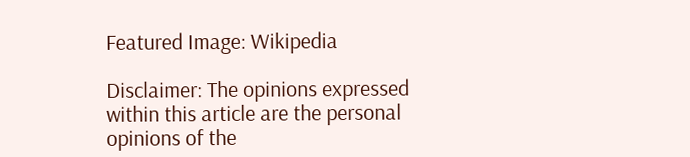Featured Image: Wikipedia

Disclaimer: The opinions expressed within this article are the personal opinions of the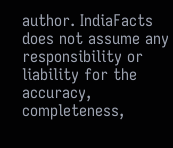author. IndiaFacts does not assume any responsibility or liability for the accuracy, completeness,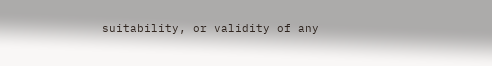suitability, or validity of any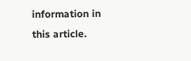information in this article.